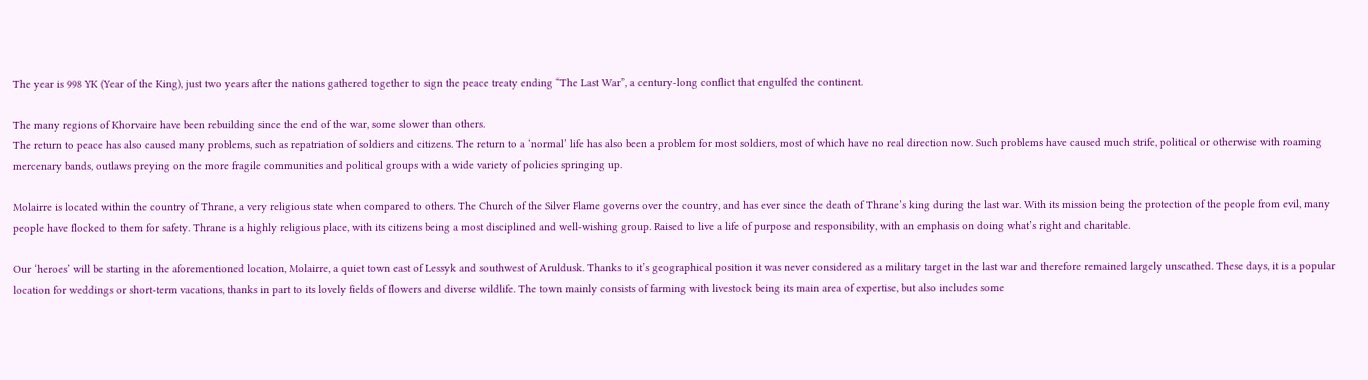The year is 998 YK (Year of the King), just two years after the nations gathered together to sign the peace treaty ending “The Last War”, a century-long conflict that engulfed the continent.

The many regions of Khorvaire have been rebuilding since the end of the war, some slower than others.
The return to peace has also caused many problems, such as repatriation of soldiers and citizens. The return to a ‘normal’ life has also been a problem for most soldiers, most of which have no real direction now. Such problems have caused much strife, political or otherwise with roaming mercenary bands, outlaws preying on the more fragile communities and political groups with a wide variety of policies springing up.

Molairre is located within the country of Thrane, a very religious state when compared to others. The Church of the Silver Flame governs over the country, and has ever since the death of Thrane’s king during the last war. With its mission being the protection of the people from evil, many people have flocked to them for safety. Thrane is a highly religious place, with its citizens being a most disciplined and well-wishing group. Raised to live a life of purpose and responsibility, with an emphasis on doing what’s right and charitable.

Our ‘heroes’ will be starting in the aforementioned location, Molairre, a quiet town east of Lessyk and southwest of Aruldusk. Thanks to it’s geographical position it was never considered as a military target in the last war and therefore remained largely unscathed. These days, it is a popular location for weddings or short-term vacations, thanks in part to its lovely fields of flowers and diverse wildlife. The town mainly consists of farming with livestock being its main area of expertise, but also includes some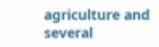agriculture and several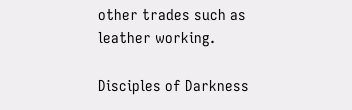other trades such as leather working.

Disciples of Darkness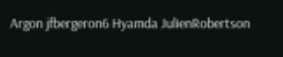Argon jfbergeron6 Hyamda JulienRobertson